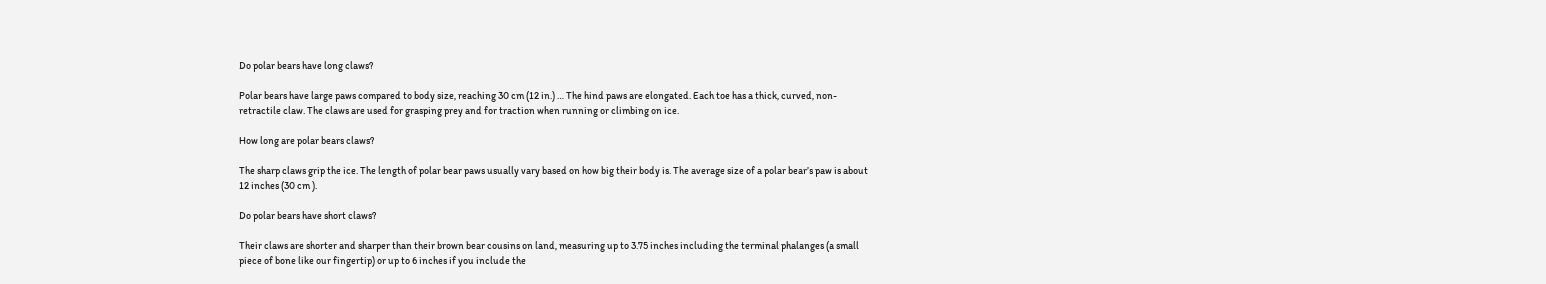Do polar bears have long claws?

Polar bears have large paws compared to body size, reaching 30 cm (12 in.) … The hind paws are elongated. Each toe has a thick, curved, non-retractile claw. The claws are used for grasping prey and for traction when running or climbing on ice.

How long are polar bears claws?

The sharp claws grip the ice. The length of polar bear paws usually vary based on how big their body is. The average size of a polar bear’s paw is about 12 inches (30 cm ).

Do polar bears have short claws?

Their claws are shorter and sharper than their brown bear cousins on land, measuring up to 3.75 inches including the terminal phalanges (a small piece of bone like our fingertip) or up to 6 inches if you include the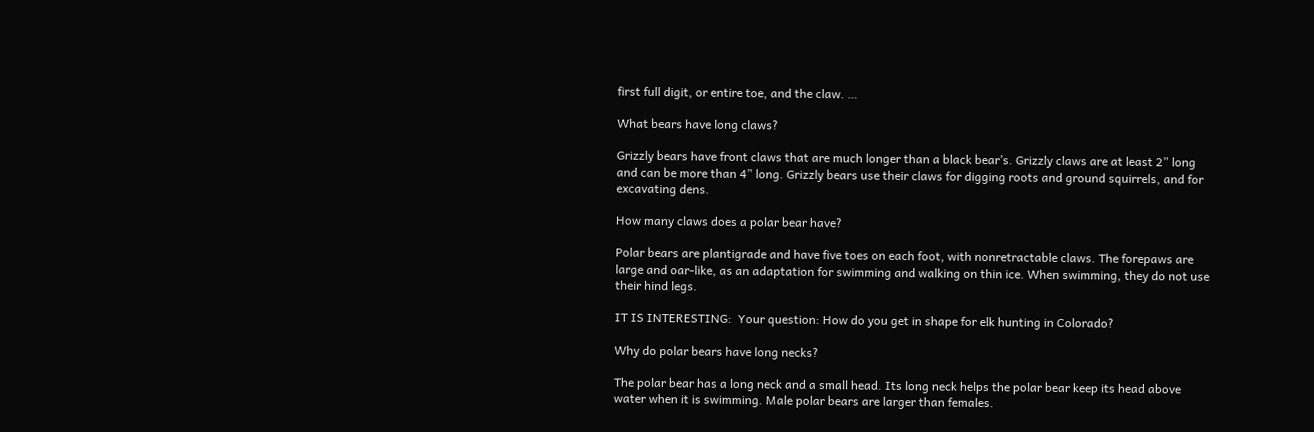first full digit, or entire toe, and the claw. …

What bears have long claws?

Grizzly bears have front claws that are much longer than a black bear’s. Grizzly claws are at least 2” long and can be more than 4” long. Grizzly bears use their claws for digging roots and ground squirrels, and for excavating dens.

How many claws does a polar bear have?

Polar bears are plantigrade and have five toes on each foot, with nonretractable claws. The forepaws are large and oar-like, as an adaptation for swimming and walking on thin ice. When swimming, they do not use their hind legs.

IT IS INTERESTING:  Your question: How do you get in shape for elk hunting in Colorado?

Why do polar bears have long necks?

The polar bear has a long neck and a small head. Its long neck helps the polar bear keep its head above water when it is swimming. Male polar bears are larger than females.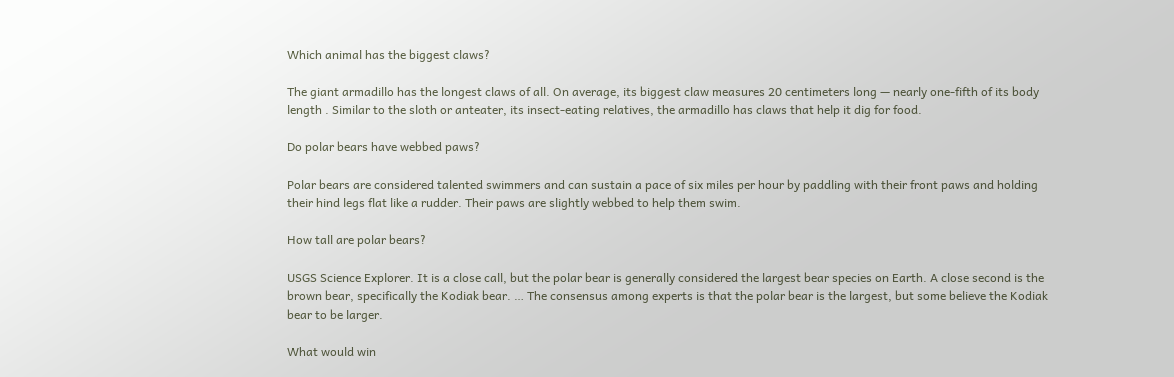Which animal has the biggest claws?

The giant armadillo has the longest claws of all. On average, its biggest claw measures 20 centimeters long — nearly one-fifth of its body length . Similar to the sloth or anteater, its insect-eating relatives, the armadillo has claws that help it dig for food.

Do polar bears have webbed paws?

Polar bears are considered talented swimmers and can sustain a pace of six miles per hour by paddling with their front paws and holding their hind legs flat like a rudder. Their paws are slightly webbed to help them swim.

How tall are polar bears?

USGS Science Explorer. It is a close call, but the polar bear is generally considered the largest bear species on Earth. A close second is the brown bear, specifically the Kodiak bear. … The consensus among experts is that the polar bear is the largest, but some believe the Kodiak bear to be larger.

What would win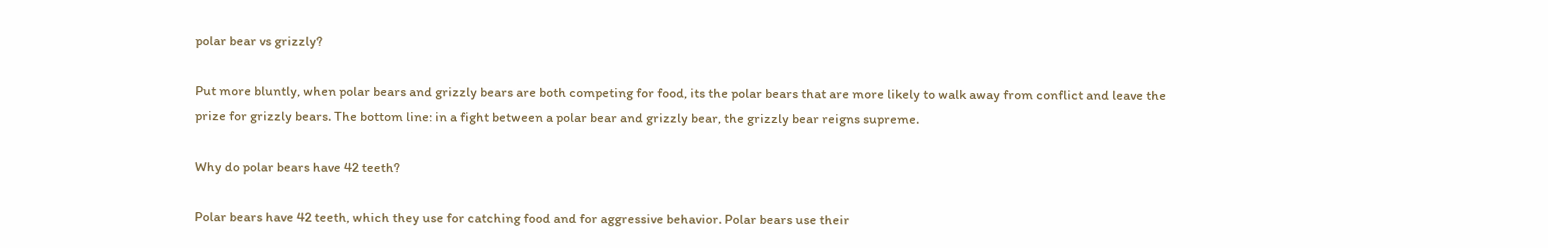polar bear vs grizzly?

Put more bluntly, when polar bears and grizzly bears are both competing for food, its the polar bears that are more likely to walk away from conflict and leave the prize for grizzly bears. The bottom line: in a fight between a polar bear and grizzly bear, the grizzly bear reigns supreme.

Why do polar bears have 42 teeth?

Polar bears have 42 teeth, which they use for catching food and for aggressive behavior. Polar bears use their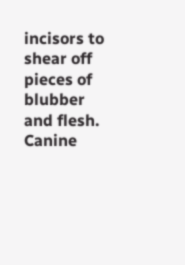incisors to shear off pieces of blubber and flesh. Canine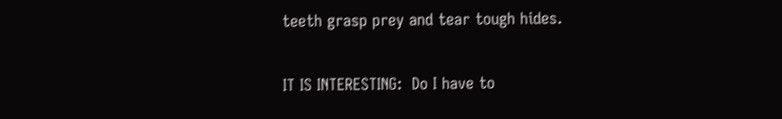teeth grasp prey and tear tough hides.

IT IS INTERESTING:  Do I have to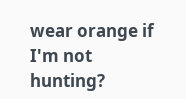wear orange if I'm not hunting?